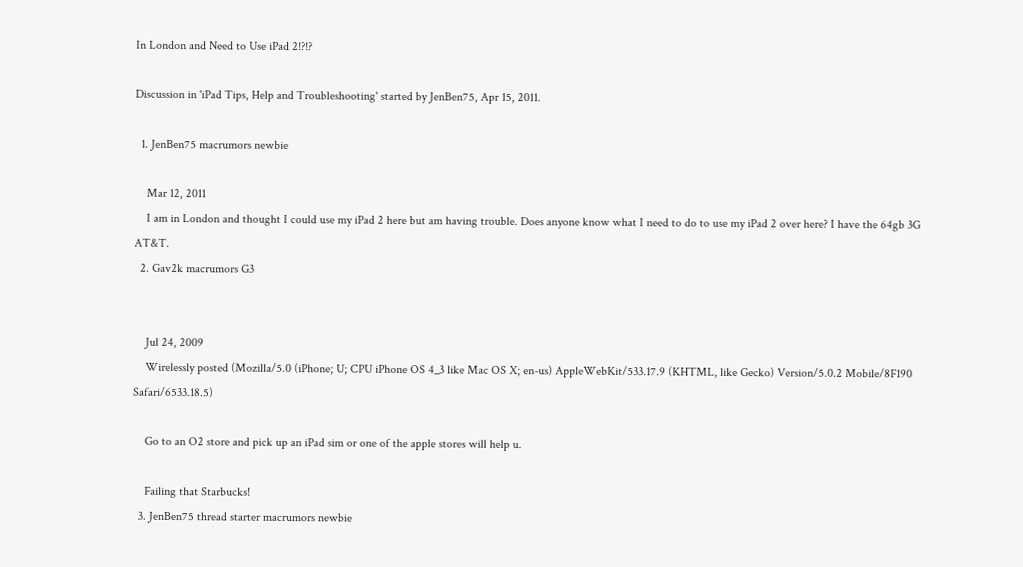In London and Need to Use iPad 2!?!?

Discussion in 'iPad Tips, Help and Troubleshooting' started by JenBen75, Apr 15, 2011.

  1. JenBen75 macrumors newbie

    Mar 12, 2011
    I am in London and thought I could use my iPad 2 here but am having trouble. Does anyone know what I need to do to use my iPad 2 over here? I have the 64gb 3G AT&T.
  2. Gav2k macrumors G3


    Jul 24, 2009
    Wirelessly posted (Mozilla/5.0 (iPhone; U; CPU iPhone OS 4_3 like Mac OS X; en-us) AppleWebKit/533.17.9 (KHTML, like Gecko) Version/5.0.2 Mobile/8F190 Safari/6533.18.5)

    Go to an O2 store and pick up an iPad sim or one of the apple stores will help u.

    Failing that Starbucks!
  3. JenBen75 thread starter macrumors newbie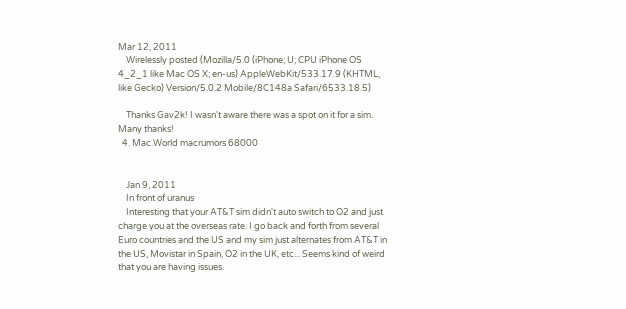Mar 12, 2011
    Wirelessly posted (Mozilla/5.0 (iPhone; U; CPU iPhone OS 4_2_1 like Mac OS X; en-us) AppleWebKit/533.17.9 (KHTML, like Gecko) Version/5.0.2 Mobile/8C148a Safari/6533.18.5)

    Thanks Gav2k! I wasn't aware there was a spot on it for a sim. Many thanks!
  4. Mac.World macrumors 68000


    Jan 9, 2011
    In front of uranus
    Interesting that your AT&T sim didn't auto switch to O2 and just charge you at the overseas rate. I go back and forth from several Euro countries and the US and my sim just alternates from AT&T in the US, Movistar in Spain, O2 in the UK, etc... Seems kind of weird that you are having issues.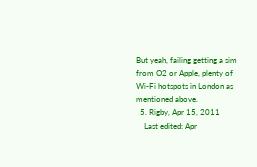But yeah, failing getting a sim from O2 or Apple, plenty of Wi-Fi hotspots in London as mentioned above.
  5. Rigby, Apr 15, 2011
    Last edited: Apr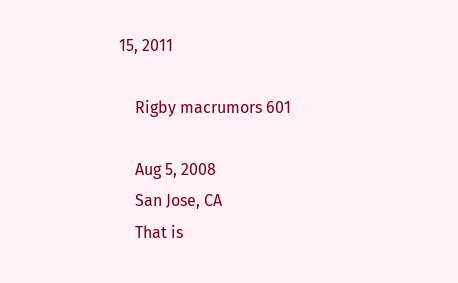15, 2011

    Rigby macrumors 601

    Aug 5, 2008
    San Jose, CA
    That is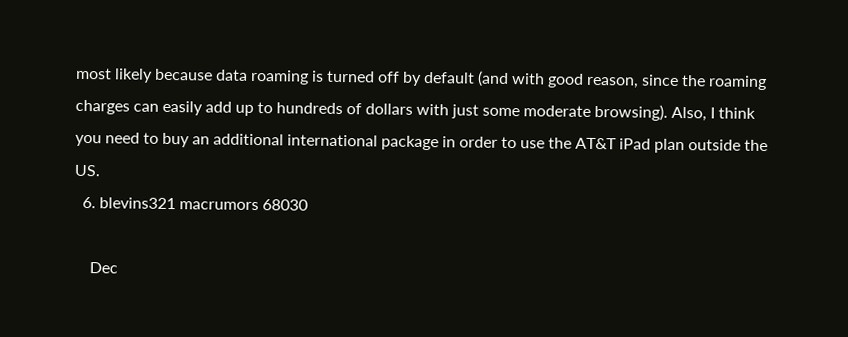most likely because data roaming is turned off by default (and with good reason, since the roaming charges can easily add up to hundreds of dollars with just some moderate browsing). Also, I think you need to buy an additional international package in order to use the AT&T iPad plan outside the US.
  6. blevins321 macrumors 68030

    Dec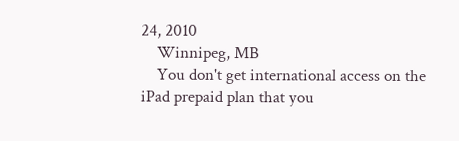24, 2010
    Winnipeg, MB
    You don't get international access on the iPad prepaid plan that you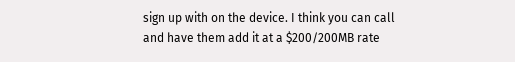sign up with on the device. I think you can call and have them add it at a $200/200MB rate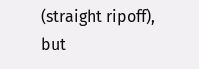(straight ripoff), but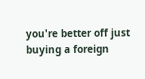you're better off just buying a foreign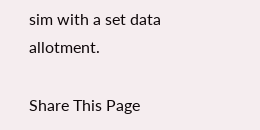sim with a set data allotment.

Share This Page